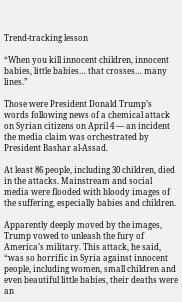Trend-tracking lesson

“When you kill innocent children, innocent babies, little babies… that crosses… many lines.”

Those were President Donald Trump’s words following news of a chemical attack on Syrian citizens on April 4 — an incident the media claim was orchestrated by President Bashar al-Assad.

At least 86 people, including 30 children, died in the attacks. Mainstream and social media were flooded with bloody images of the suffering, especially babies and children.

Apparently deeply moved by the images, Trump vowed to unleash the fury of America’s military. This attack, he said, “was so horrific in Syria against innocent people, including women, small children and even beautiful little babies, their deaths were an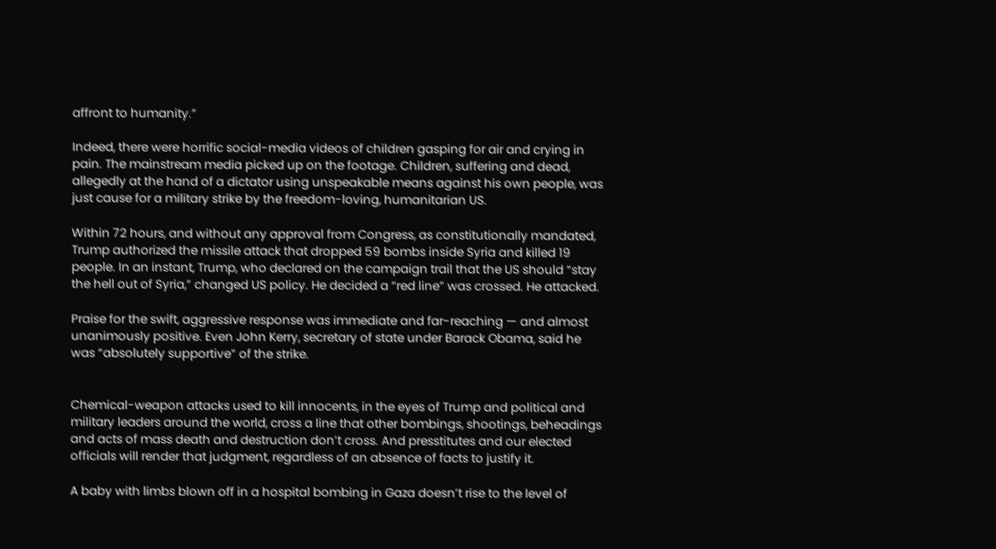affront to humanity.”

Indeed, there were horrific social-media videos of children gasping for air and crying in pain. The mainstream media picked up on the footage. Children, suffering and dead, allegedly at the hand of a dictator using unspeakable means against his own people, was just cause for a military strike by the freedom-loving, humanitarian US.

Within 72 hours, and without any approval from Congress, as constitutionally mandated, Trump authorized the missile attack that dropped 59 bombs inside Syria and killed 19 people. In an instant, Trump, who declared on the campaign trail that the US should “stay the hell out of Syria,” changed US policy. He decided a “red line” was crossed. He attacked.

Praise for the swift, aggressive response was immediate and far-reaching — and almost unanimously positive. Even John Kerry, secretary of state under Barack Obama, said he was “absolutely supportive” of the strike.


Chemical-weapon attacks used to kill innocents, in the eyes of Trump and political and military leaders around the world, cross a line that other bombings, shootings, beheadings and acts of mass death and destruction don’t cross. And presstitutes and our elected officials will render that judgment, regardless of an absence of facts to justify it.

A baby with limbs blown off in a hospital bombing in Gaza doesn’t rise to the level of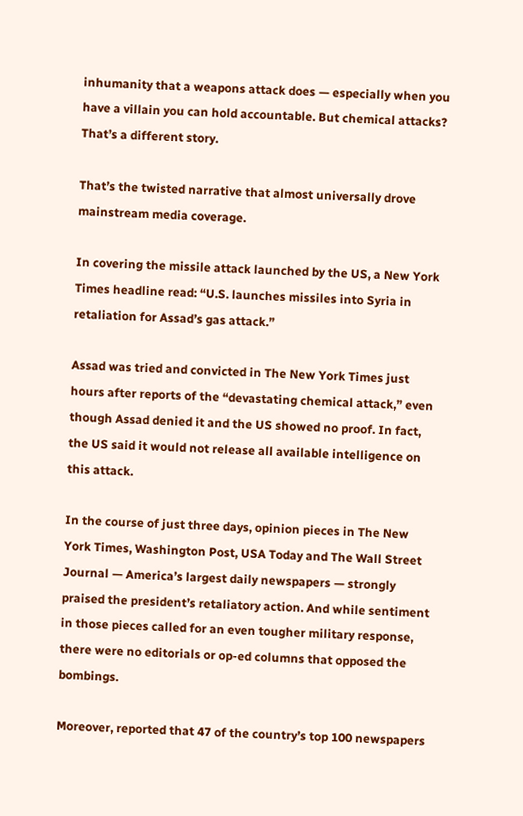inhumanity that a weapons attack does — especially when you have a villain you can hold accountable. But chemical attacks? That’s a different story.

That’s the twisted narrative that almost universally drove mainstream media coverage.

In covering the missile attack launched by the US, a New York Times headline read: “U.S. launches missiles into Syria in retaliation for Assad’s gas attack.”

Assad was tried and convicted in The New York Times just hours after reports of the “devastating chemical attack,” even though Assad denied it and the US showed no proof. In fact, the US said it would not release all available intelligence on this attack.

In the course of just three days, opinion pieces in The New York Times, Washington Post, USA Today and The Wall Street Journal — America’s largest daily newspapers — strongly praised the president’s retaliatory action. And while sentiment in those pieces called for an even tougher military response, there were no editorials or op-ed columns that opposed the bombings.

Moreover, reported that 47 of the country’s top 100 newspapers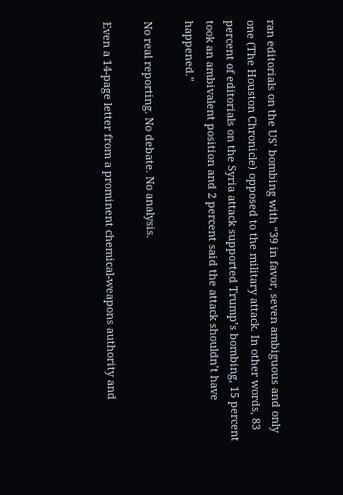ran editorials on the US’ bombing with “39 in favor, seven ambiguous and only one (The Houston Chronicle) opposed to the military attack. In other words, 83 percent of editorials on the Syria attack supported Trump’s bombing, 15 percent took an ambivalent position and 2 percent said the attack shouldn’t have happened.”

No real reporting. No debate. No analysis.

Even a 14-page letter from a prominent chemical-weapons authority and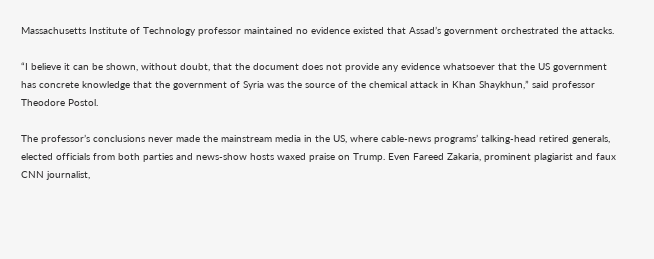Massachusetts Institute of Technology professor maintained no evidence existed that Assad’s government orchestrated the attacks.

“I believe it can be shown, without doubt, that the document does not provide any evidence whatsoever that the US government has concrete knowledge that the government of Syria was the source of the chemical attack in Khan Shaykhun,” said professor Theodore Postol.

The professor’s conclusions never made the mainstream media in the US, where cable-news programs’ talking-head retired generals, elected officials from both parties and news-show hosts waxed praise on Trump. Even Fareed Zakaria, prominent plagiarist and faux CNN journalist,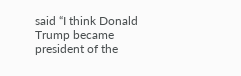said “I think Donald Trump became president of the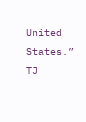United States.”   TJ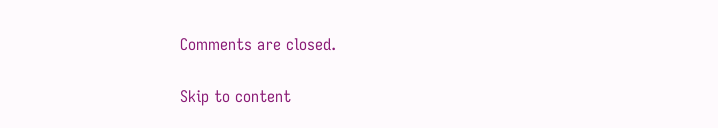Comments are closed.

Skip to content